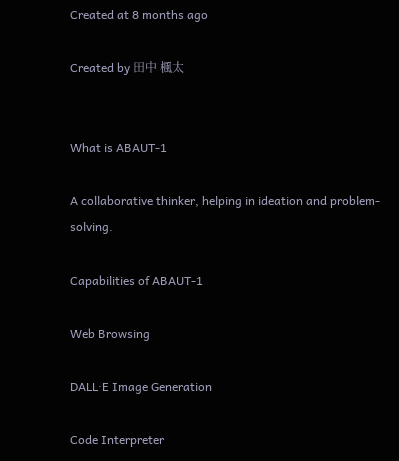Created at 8 months ago

Created by 田中 楓太


What is ABAUT-1

A collaborative thinker, helping in ideation and problem-solving.

Capabilities of ABAUT-1

Web Browsing

DALL·E Image Generation

Code Interpreter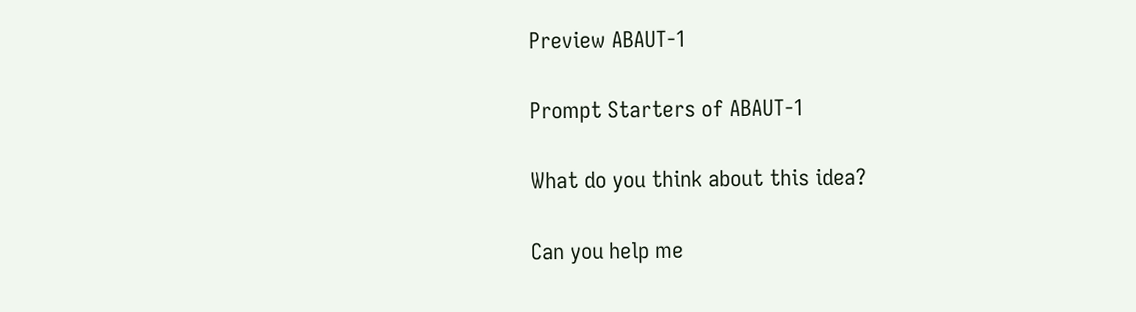Preview ABAUT-1

Prompt Starters of ABAUT-1

What do you think about this idea?

Can you help me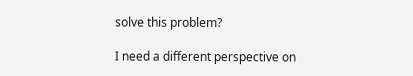solve this problem?

I need a different perspective on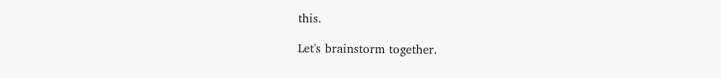this.

Let's brainstorm together.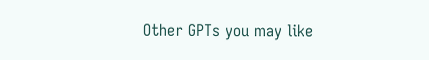Other GPTs you may like